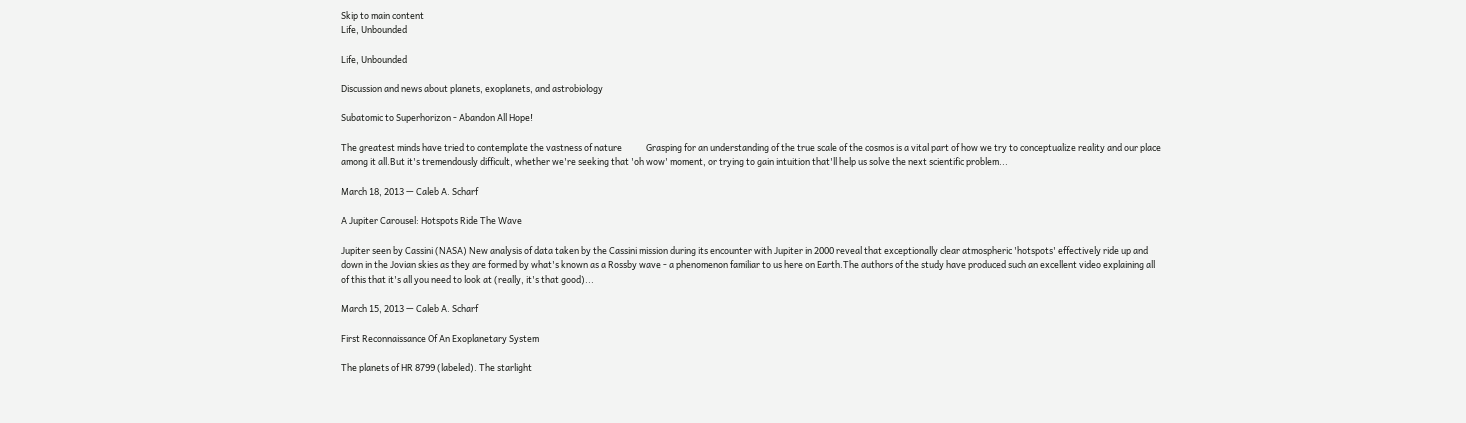Skip to main content
Life, Unbounded

Life, Unbounded

Discussion and news about planets, exoplanets, and astrobiology

Subatomic to Superhorizon - Abandon All Hope!

The greatest minds have tried to contemplate the vastness of nature            Grasping for an understanding of the true scale of the cosmos is a vital part of how we try to conceptualize reality and our place among it all.But it's tremendously difficult, whether we're seeking that 'oh wow' moment, or trying to gain intuition that'll help us solve the next scientific problem...

March 18, 2013 — Caleb A. Scharf

A Jupiter Carousel: Hotspots Ride The Wave

Jupiter seen by Cassini (NASA) New analysis of data taken by the Cassini mission during its encounter with Jupiter in 2000 reveal that exceptionally clear atmospheric 'hotspots' effectively ride up and down in the Jovian skies as they are formed by what's known as a Rossby wave - a phenomenon familiar to us here on Earth.The authors of the study have produced such an excellent video explaining all of this that it's all you need to look at (really, it's that good)...

March 15, 2013 — Caleb A. Scharf

First Reconnaissance Of An Exoplanetary System

The planets of HR 8799 (labeled). The starlight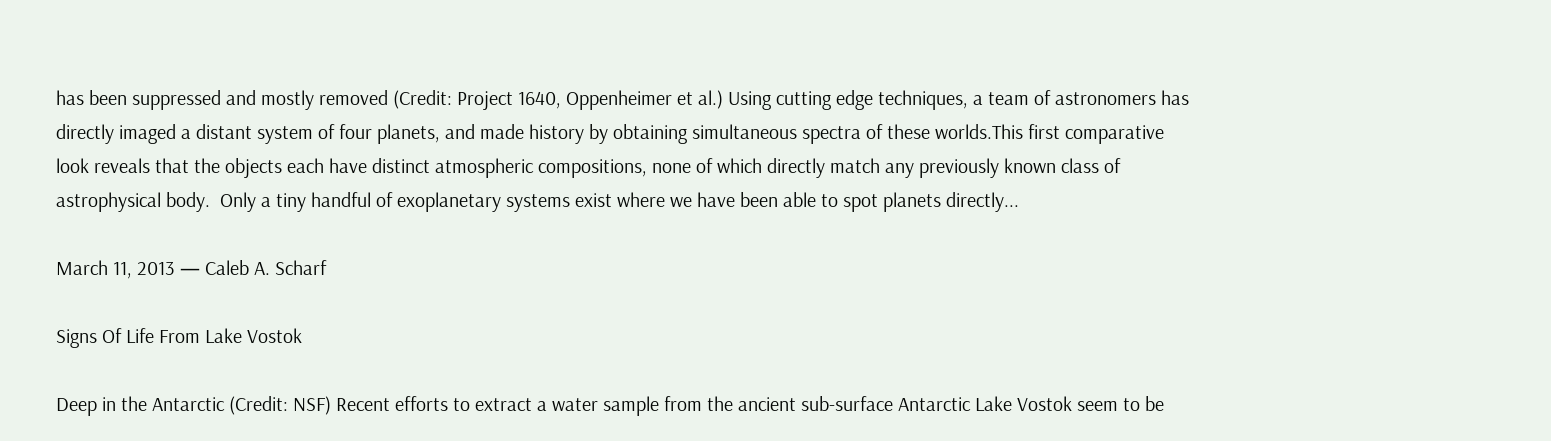has been suppressed and mostly removed (Credit: Project 1640, Oppenheimer et al.) Using cutting edge techniques, a team of astronomers has directly imaged a distant system of four planets, and made history by obtaining simultaneous spectra of these worlds.This first comparative look reveals that the objects each have distinct atmospheric compositions, none of which directly match any previously known class of astrophysical body.  Only a tiny handful of exoplanetary systems exist where we have been able to spot planets directly...

March 11, 2013 — Caleb A. Scharf

Signs Of Life From Lake Vostok

Deep in the Antarctic (Credit: NSF) Recent efforts to extract a water sample from the ancient sub-surface Antarctic Lake Vostok seem to be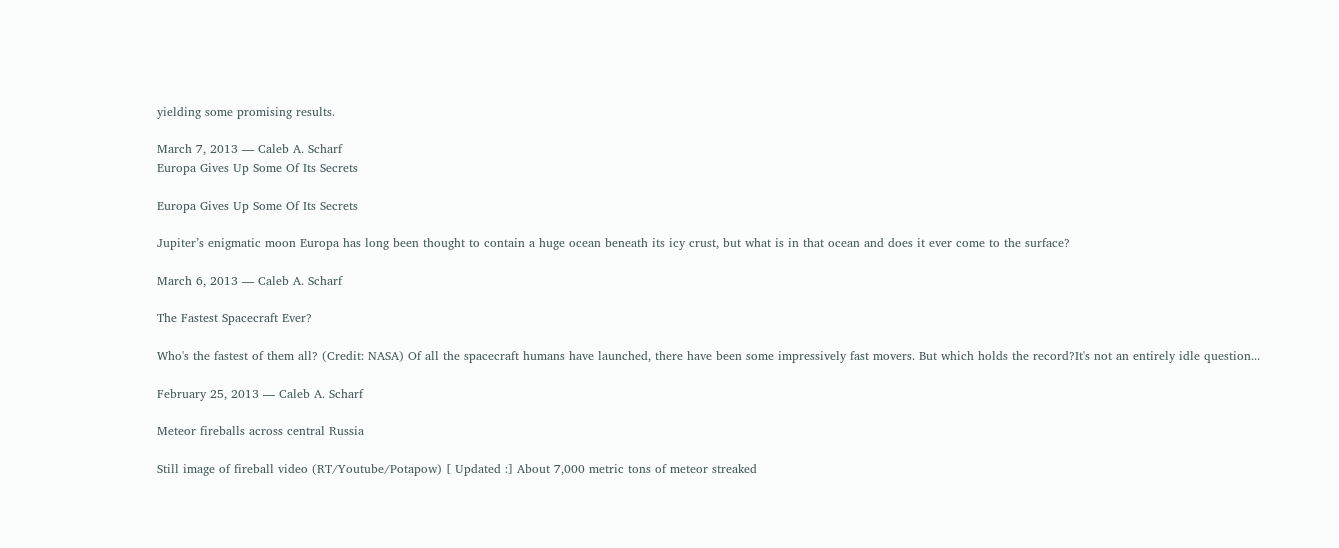yielding some promising results.

March 7, 2013 — Caleb A. Scharf
Europa Gives Up Some Of Its Secrets

Europa Gives Up Some Of Its Secrets

Jupiter’s enigmatic moon Europa has long been thought to contain a huge ocean beneath its icy crust, but what is in that ocean and does it ever come to the surface?

March 6, 2013 — Caleb A. Scharf

The Fastest Spacecraft Ever?

Who's the fastest of them all? (Credit: NASA) Of all the spacecraft humans have launched, there have been some impressively fast movers. But which holds the record?It's not an entirely idle question...

February 25, 2013 — Caleb A. Scharf

Meteor fireballs across central Russia

Still image of fireball video (RT/Youtube/Potapow) [ Updated :] About 7,000 metric tons of meteor streaked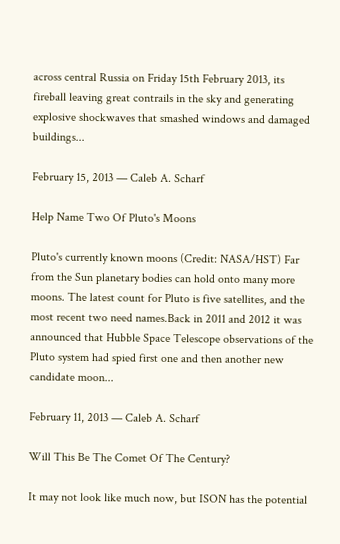across central Russia on Friday 15th February 2013, its fireball leaving great contrails in the sky and generating explosive shockwaves that smashed windows and damaged buildings...

February 15, 2013 — Caleb A. Scharf

Help Name Two Of Pluto's Moons

Pluto's currently known moons (Credit: NASA/HST) Far from the Sun planetary bodies can hold onto many more moons. The latest count for Pluto is five satellites, and the most recent two need names.Back in 2011 and 2012 it was announced that Hubble Space Telescope observations of the Pluto system had spied first one and then another new candidate moon...

February 11, 2013 — Caleb A. Scharf

Will This Be The Comet Of The Century?

It may not look like much now, but ISON has the potential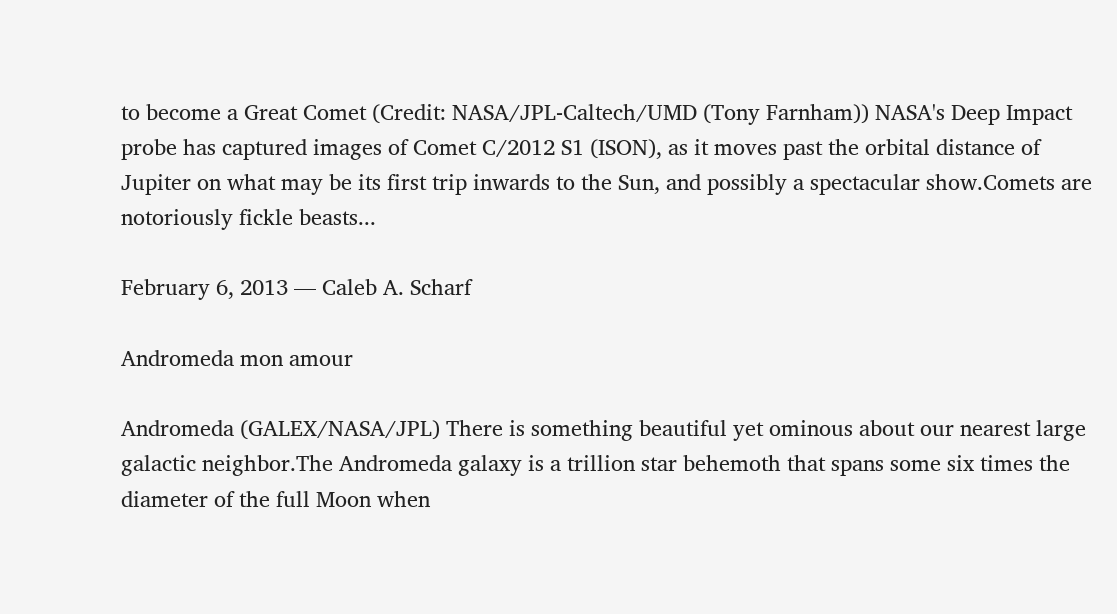to become a Great Comet (Credit: NASA/JPL-Caltech/UMD (Tony Farnham)) NASA's Deep Impact probe has captured images of Comet C/2012 S1 (ISON), as it moves past the orbital distance of Jupiter on what may be its first trip inwards to the Sun, and possibly a spectacular show.Comets are notoriously fickle beasts...

February 6, 2013 — Caleb A. Scharf

Andromeda mon amour

Andromeda (GALEX/NASA/JPL) There is something beautiful yet ominous about our nearest large galactic neighbor.The Andromeda galaxy is a trillion star behemoth that spans some six times the diameter of the full Moon when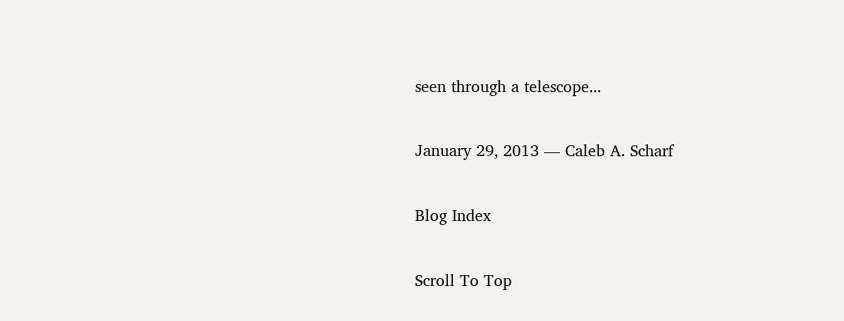seen through a telescope...

January 29, 2013 — Caleb A. Scharf

Blog Index

Scroll To Top